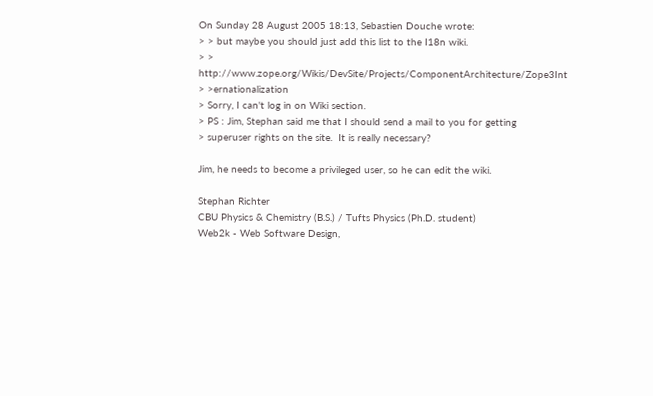On Sunday 28 August 2005 18:13, Sebastien Douche wrote:
> > but maybe you should just add this list to the I18n wiki.
> > http://www.zope.org/Wikis/DevSite/Projects/ComponentArchitecture/Zope3Int
> >ernationalization
> Sorry, I can't log in on Wiki section.
> PS : Jim, Stephan said me that I should send a mail to you for getting
> superuser rights on the site.  It is really necessary?

Jim, he needs to become a privileged user, so he can edit the wiki.

Stephan Richter
CBU Physics & Chemistry (B.S.) / Tufts Physics (Ph.D. student)
Web2k - Web Software Design,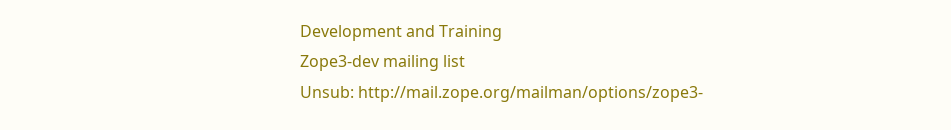Development and Training
Zope3-dev mailing list
Unsub: http://mail.zope.org/mailman/options/zope3-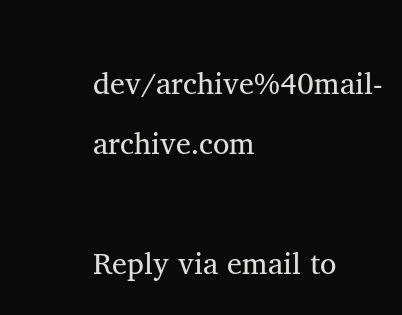dev/archive%40mail-archive.com

Reply via email to